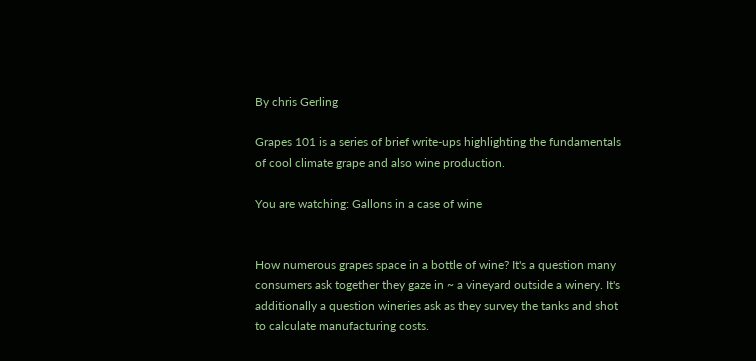By chris Gerling

Grapes 101 is a series of brief write-ups highlighting the fundamentals of cool climate grape and also wine production.

You are watching: Gallons in a case of wine


How numerous grapes space in a bottle of wine? It's a question many consumers ask together they gaze in ~ a vineyard outside a winery. It's additionally a question wineries ask as they survey the tanks and shot to calculate manufacturing costs.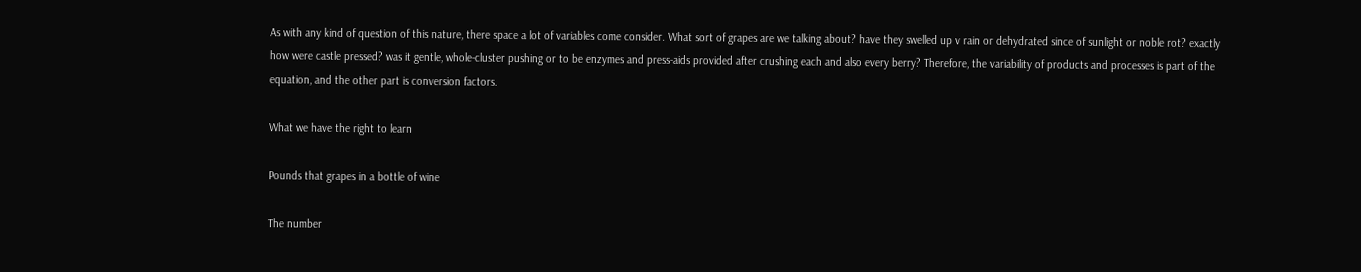As with any kind of question of this nature, there space a lot of variables come consider. What sort of grapes are we talking about? have they swelled up v rain or dehydrated since of sunlight or noble rot? exactly how were castle pressed? was it gentle, whole-cluster pushing or to be enzymes and press-aids provided after crushing each and also every berry? Therefore, the variability of products and processes is part of the equation, and the other part is conversion factors.

What we have the right to learn

Pounds that grapes in a bottle of wine

The number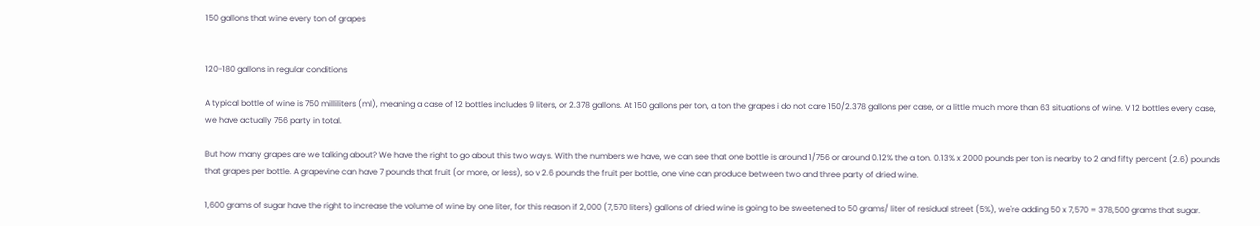150 gallons that wine every ton of grapes


120-180 gallons in regular conditions

A typical bottle of wine is 750 milliliters (ml), meaning a case of 12 bottles includes 9 liters, or 2.378 gallons. At 150 gallons per ton, a ton the grapes i do not care 150/2.378 gallons per case, or a little much more than 63 situations of wine. V 12 bottles every case, we have actually 756 party in total.

But how many grapes are we talking about? We have the right to go about this two ways. With the numbers we have, we can see that one bottle is around 1/756 or around 0.12% the a ton. 0.13% x 2000 pounds per ton is nearby to 2 and fifty percent (2.6) pounds that grapes per bottle. A grapevine can have 7 pounds that fruit (or more, or less), so v 2.6 pounds the fruit per bottle, one vine can produce between two and three party of dried wine.

1,600 grams of sugar have the right to increase the volume of wine by one liter, for this reason if 2,000 (7,570 liters) gallons of dried wine is going to be sweetened to 50 grams/ liter of residual street (5%), we're adding 50 x 7,570 = 378,500 grams that sugar.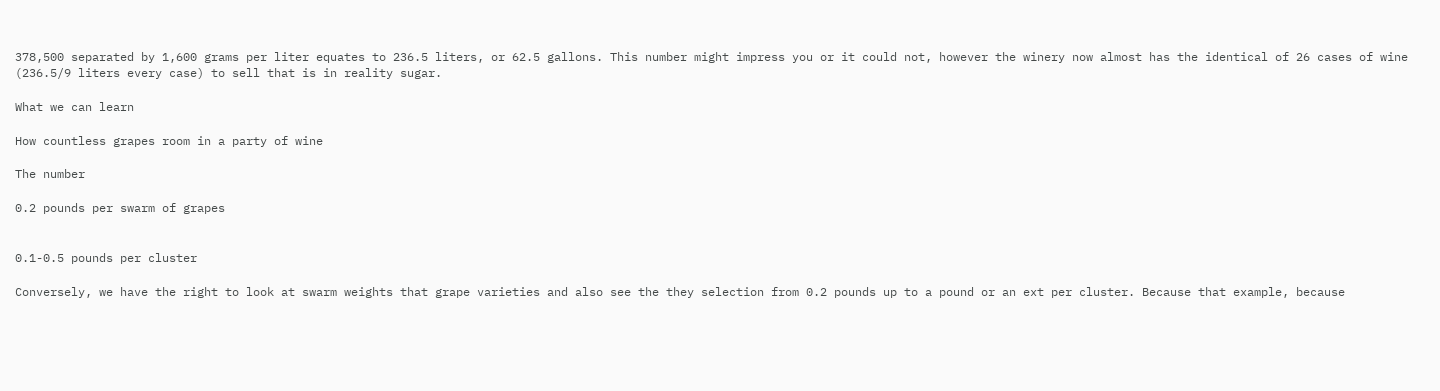378,500 separated by 1,600 grams per liter equates to 236.5 liters, or 62.5 gallons. This number might impress you or it could not, however the winery now almost has the identical of 26 cases of wine (236.5/9 liters every case) to sell that is in reality sugar.

What we can learn

How countless grapes room in a party of wine

The number

0.2 pounds per swarm of grapes


0.1-0.5 pounds per cluster

Conversely, we have the right to look at swarm weights that grape varieties and also see the they selection from 0.2 pounds up to a pound or an ext per cluster. Because that example, because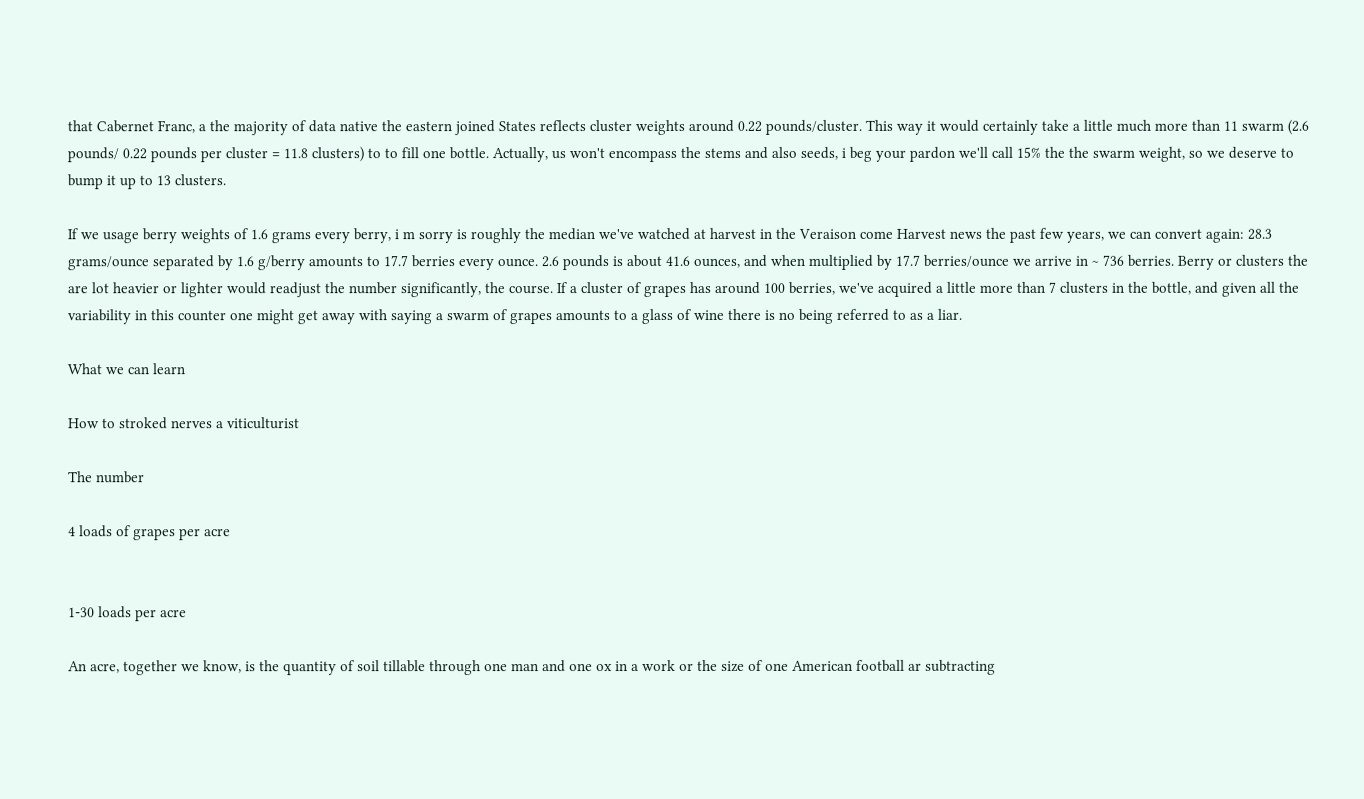that Cabernet Franc, a the majority of data native the eastern joined States reflects cluster weights around 0.22 pounds/cluster. This way it would certainly take a little much more than 11 swarm (2.6 pounds/ 0.22 pounds per cluster = 11.8 clusters) to to fill one bottle. Actually, us won't encompass the stems and also seeds, i beg your pardon we'll call 15% the the swarm weight, so we deserve to bump it up to 13 clusters.

If we usage berry weights of 1.6 grams every berry, i m sorry is roughly the median we've watched at harvest in the Veraison come Harvest news the past few years, we can convert again: 28.3 grams/ounce separated by 1.6 g/berry amounts to 17.7 berries every ounce. 2.6 pounds is about 41.6 ounces, and when multiplied by 17.7 berries/ounce we arrive in ~ 736 berries. Berry or clusters the are lot heavier or lighter would readjust the number significantly, the course. If a cluster of grapes has around 100 berries, we've acquired a little more than 7 clusters in the bottle, and given all the variability in this counter one might get away with saying a swarm of grapes amounts to a glass of wine there is no being referred to as a liar.

What we can learn

How to stroked nerves a viticulturist

The number

4 loads of grapes per acre


1-30 loads per acre

An acre, together we know, is the quantity of soil tillable through one man and one ox in a work or the size of one American football ar subtracting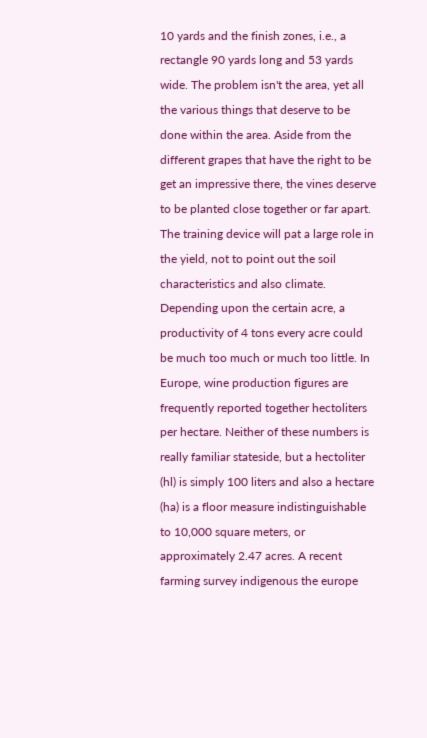10 yards and the finish zones, i.e., a rectangle 90 yards long and 53 yards wide. The problem isn't the area, yet all the various things that deserve to be done within the area. Aside from the different grapes that have the right to be get an impressive there, the vines deserve to be planted close together or far apart. The training device will pat a large role in the yield, not to point out the soil characteristics and also climate. Depending upon the certain acre, a productivity of 4 tons every acre could be much too much or much too little. In Europe, wine production figures are frequently reported together hectoliters per hectare. Neither of these numbers is really familiar stateside, but a hectoliter (hl) is simply 100 liters and also a hectare (ha) is a floor measure indistinguishable to 10,000 square meters, or approximately 2.47 acres. A recent farming survey indigenous the europe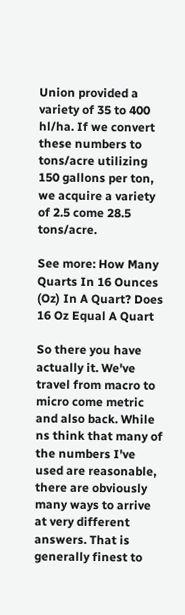Union provided a variety of 35 to 400 hl/ha. If we convert these numbers to tons/acre utilizing 150 gallons per ton, we acquire a variety of 2.5 come 28.5 tons/acre.

See more: How Many Quarts In 16 Ounces (Oz) In A Quart? Does 16 Oz Equal A Quart

So there you have actually it. We've travel from macro to micro come metric and also back. While ns think that many of the numbers I've used are reasonable, there are obviously many ways to arrive at very different answers. That is generally finest to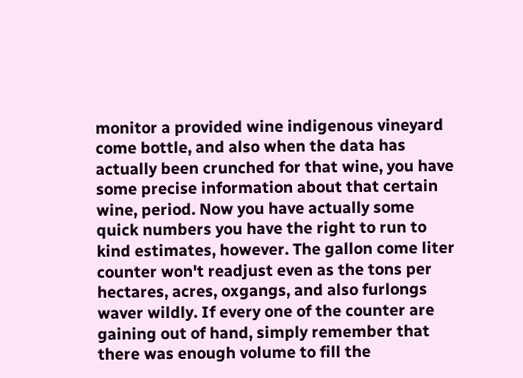monitor a provided wine indigenous vineyard come bottle, and also when the data has actually been crunched for that wine, you have some precise information about that certain wine, period. Now you have actually some quick numbers you have the right to run to kind estimates, however. The gallon come liter counter won't readjust even as the tons per hectares, acres, oxgangs, and also furlongs waver wildly. If every one of the counter are gaining out of hand, simply remember that there was enough volume to fill the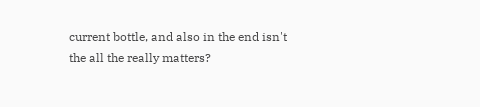current bottle, and also in the end isn't the all the really matters?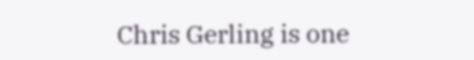Chris Gerling is one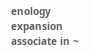enology expansion associate in ~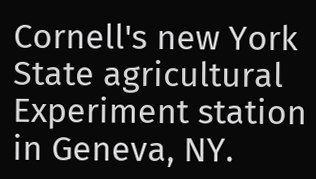Cornell's new York State agricultural Experiment station in Geneva, NY.